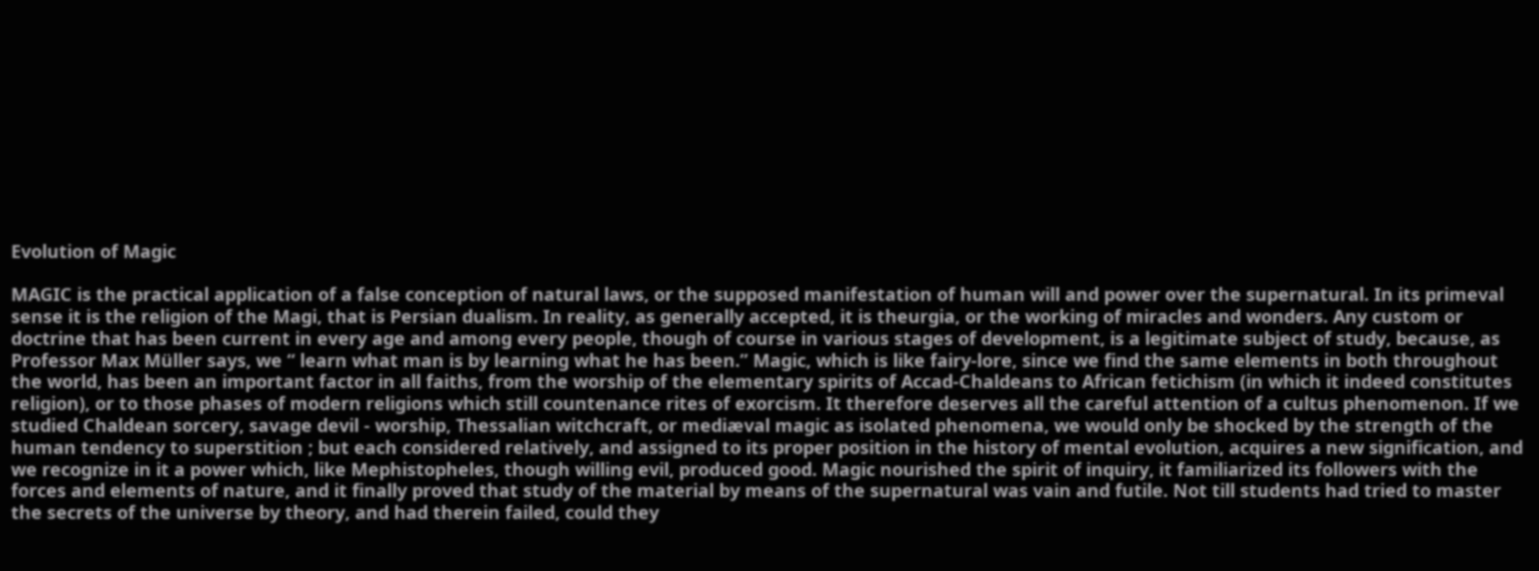Evolution of Magic

MAGIC is the practical application of a false conception of natural laws, or the supposed manifestation of human will and power over the supernatural. In its primeval sense it is the religion of the Magi, that is Persian dualism. In reality, as generally accepted, it is theurgia, or the working of miracles and wonders. Any custom or doctrine that has been current in every age and among every people, though of course in various stages of development, is a legitimate subject of study, because, as Professor Max Müller says, we “ learn what man is by learning what he has been.” Magic, which is like fairy-lore, since we find the same elements in both throughout the world, has been an important factor in all faiths, from the worship of the elementary spirits of Accad-Chaldeans to African fetichism (in which it indeed constitutes religion), or to those phases of modern religions which still countenance rites of exorcism. It therefore deserves all the careful attention of a cultus phenomenon. If we studied Chaldean sorcery, savage devil - worship, Thessalian witchcraft, or mediæval magic as isolated phenomena, we would only be shocked by the strength of the human tendency to superstition ; but each considered relatively, and assigned to its proper position in the history of mental evolution, acquires a new signification, and we recognize in it a power which, like Mephistopheles, though willing evil, produced good. Magic nourished the spirit of inquiry, it familiarized its followers with the forces and elements of nature, and it finally proved that study of the material by means of the supernatural was vain and futile. Not till students had tried to master the secrets of the universe by theory, and had therein failed, could they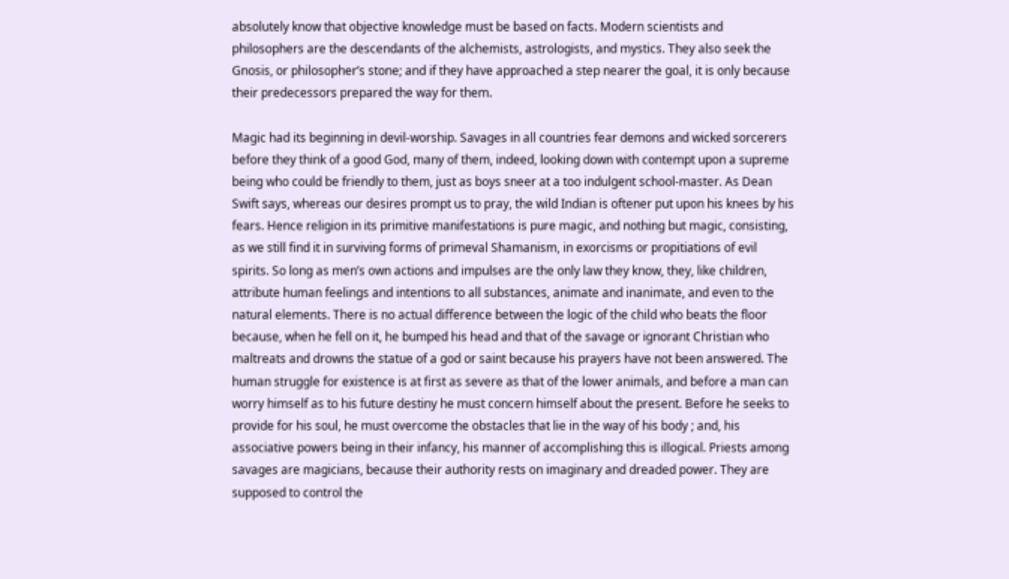absolutely know that objective knowledge must be based on facts. Modern scientists and philosophers are the descendants of the alchemists, astrologists, and mystics. They also seek the Gnosis, or philosopher’s stone; and if they have approached a step nearer the goal, it is only because their predecessors prepared the way for them.

Magic had its beginning in devil-worship. Savages in all countries fear demons and wicked sorcerers before they think of a good God, many of them, indeed, looking down with contempt upon a supreme being who could be friendly to them, just as boys sneer at a too indulgent school-master. As Dean Swift says, whereas our desires prompt us to pray, the wild Indian is oftener put upon his knees by his fears. Hence religion in its primitive manifestations is pure magic, and nothing but magic, consisting, as we still find it in surviving forms of primeval Shamanism, in exorcisms or propitiations of evil spirits. So long as men’s own actions and impulses are the only law they know, they, like children, attribute human feelings and intentions to all substances, animate and inanimate, and even to the natural elements. There is no actual difference between the logic of the child who beats the floor because, when he fell on it, he bumped his head and that of the savage or ignorant Christian who maltreats and drowns the statue of a god or saint because his prayers have not been answered. The human struggle for existence is at first as severe as that of the lower animals, and before a man can worry himself as to his future destiny he must concern himself about the present. Before he seeks to provide for his soul, he must overcome the obstacles that lie in the way of his body ; and, his associative powers being in their infancy, his manner of accomplishing this is illogical. Priests among savages are magicians, because their authority rests on imaginary and dreaded power. They are supposed to control the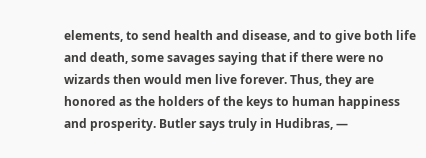elements, to send health and disease, and to give both life and death, some savages saying that if there were no wizards then would men live forever. Thus, they are honored as the holders of the keys to human happiness and prosperity. Butler says truly in Hudibras, —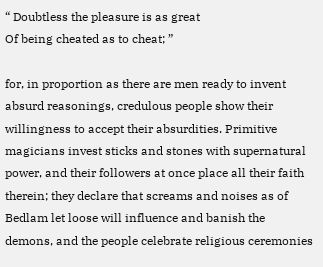“ Doubtless the pleasure is as great
Of being cheated as to cheat; ”

for, in proportion as there are men ready to invent absurd reasonings, credulous people show their willingness to accept their absurdities. Primitive magicians invest sticks and stones with supernatural power, and their followers at once place all their faith therein; they declare that screams and noises as of Bedlam let loose will influence and banish the demons, and the people celebrate religious ceremonies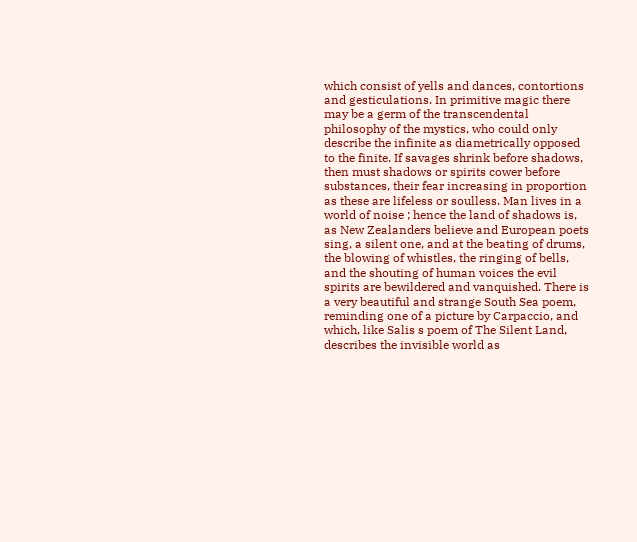which consist of yells and dances, contortions and gesticulations. In primitive magic there may be a germ of the transcendental philosophy of the mystics, who could only describe the infinite as diametrically opposed to the finite. If savages shrink before shadows, then must shadows or spirits cower before substances, their fear increasing in proportion as these are lifeless or soulless. Man lives in a world of noise ; hence the land of shadows is, as New Zealanders believe and European poets sing, a silent one, and at the beating of drums, the blowing of whistles, the ringing of bells, and the shouting of human voices the evil spirits are bewildered and vanquished. There is a very beautiful and strange South Sea poem, reminding one of a picture by Carpaccio, and which, like Salis s poem of The Silent Land, describes the invisible world as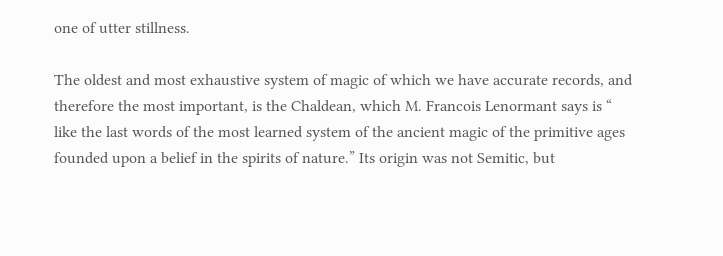one of utter stillness.

The oldest and most exhaustive system of magic of which we have accurate records, and therefore the most important, is the Chaldean, which M. Francois Lenormant says is “ like the last words of the most learned system of the ancient magic of the primitive ages founded upon a belief in the spirits of nature.” Its origin was not Semitic, but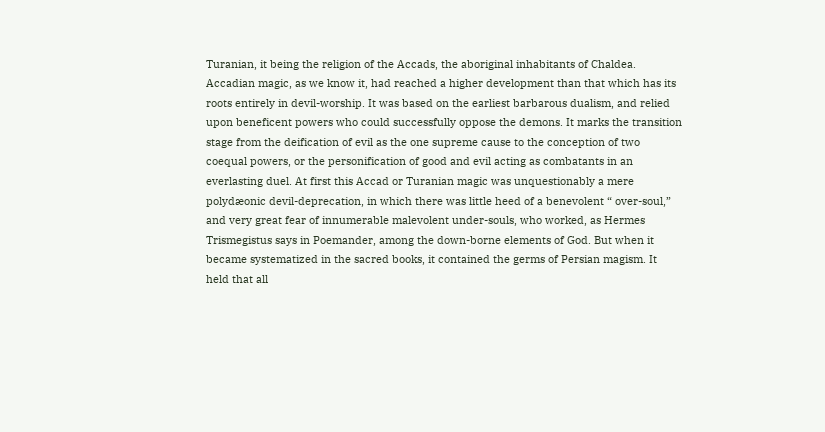Turanian, it being the religion of the Accads, the aboriginal inhabitants of Chaldea. Accadian magic, as we know it, had reached a higher development than that which has its roots entirely in devil-worship. It was based on the earliest barbarous dualism, and relied upon beneficent powers who could successfully oppose the demons. It marks the transition stage from the deification of evil as the one supreme cause to the conception of two coequal powers, or the personification of good and evil acting as combatants in an everlasting duel. At first this Accad or Turanian magic was unquestionably a mere polydæonic devil-deprecation, in which there was little heed of a benevolent “ over-soul,” and very great fear of innumerable malevolent under-souls, who worked, as Hermes Trismegistus says in Poemander, among the down-borne elements of God. But when it became systematized in the sacred books, it contained the germs of Persian magism. It held that all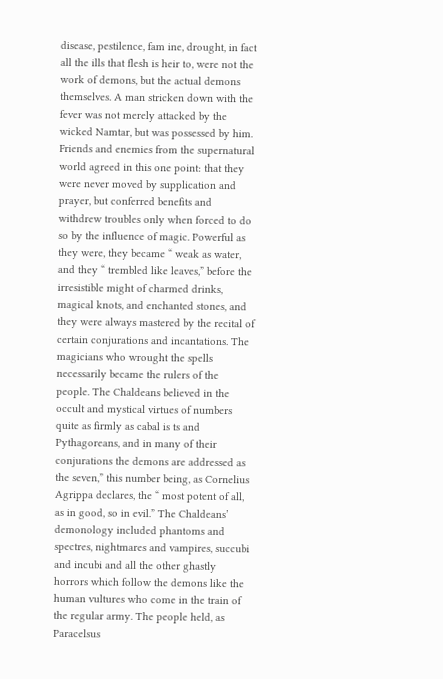disease, pestilence, fam ine, drought, in fact all the ills that flesh is heir to, were not the work of demons, but the actual demons themselves. A man stricken down with the fever was not merely attacked by the wicked Namtar, but was possessed by him. Friends and enemies from the supernatural world agreed in this one point: that they were never moved by supplication and prayer, but conferred benefits and withdrew troubles only when forced to do so by the influence of magic. Powerful as they were, they became “ weak as water, and they “ trembled like leaves,” before the irresistible might of charmed drinks, magical knots, and enchanted stones, and they were always mastered by the recital of certain conjurations and incantations. The magicians who wrought the spells necessarily became the rulers of the people. The Chaldeans believed in the occult and mystical virtues of numbers quite as firmly as cabal is ts and Pythagoreans, and in many of their conjurations the demons are addressed as the seven,” this number being, as Cornelius Agrippa declares, the “ most potent of all, as in good, so in evil.” The Chaldeans’ demonology included phantoms and spectres, nightmares and vampires, succubi and incubi and all the other ghastly horrors which follow the demons like the human vultures who come in the train of the regular army. The people held, as Paracelsus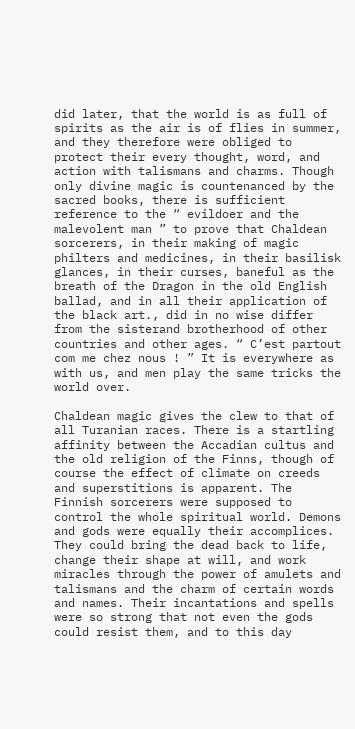did later, that the world is as full of spirits as the air is of flies in summer, and they therefore were obliged to protect their every thought, word, and action with talismans and charms. Though only divine magic is countenanced by the sacred books, there is sufficient reference to the “ evildoer and the malevolent man ” to prove that Chaldean sorcerers, in their making of magic philters and medicines, in their basilisk glances, in their curses, baneful as the breath of the Dragon in the old English ballad, and in all their application of the black art., did in no wise differ from the sisterand brotherhood of other countries and other ages. “ C’est partout com me chez nous ! ” It is everywhere as with us, and men play the same tricks the world over.

Chaldean magic gives the clew to that of all Turanian races. There is a startling affinity between the Accadian cultus and the old religion of the Finns, though of course the effect of climate on creeds and superstitions is apparent. The Finnish sorcerers were supposed to control the whole spiritual world. Demons and gods were equally their accomplices. They could bring the dead back to life, change their shape at will, and work miracles through the power of amulets and talismans and the charm of certain words and names. Their incantations and spells were so strong that not even the gods could resist them, and to this day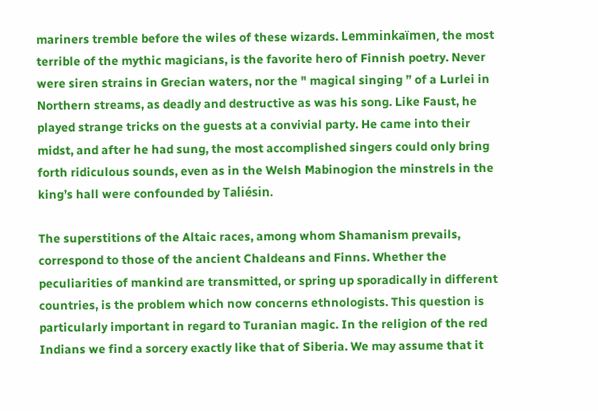mariners tremble before the wiles of these wizards. Lemminkaïmen, the most terrible of the mythic magicians, is the favorite hero of Finnish poetry. Never were siren strains in Grecian waters, nor the " magical singing ” of a Lurlei in Northern streams, as deadly and destructive as was his song. Like Faust, he played strange tricks on the guests at a convivial party. He came into their midst, and after he had sung, the most accomplished singers could only bring forth ridiculous sounds, even as in the Welsh Mabinogion the minstrels in the king’s hall were confounded by Taliésin.

The superstitions of the Altaic races, among whom Shamanism prevails, correspond to those of the ancient Chaldeans and Finns. Whether the peculiarities of mankind are transmitted, or spring up sporadically in different countries, is the problem which now concerns ethnologists. This question is particularly important in regard to Turanian magic. In the religion of the red Indians we find a sorcery exactly like that of Siberia. We may assume that it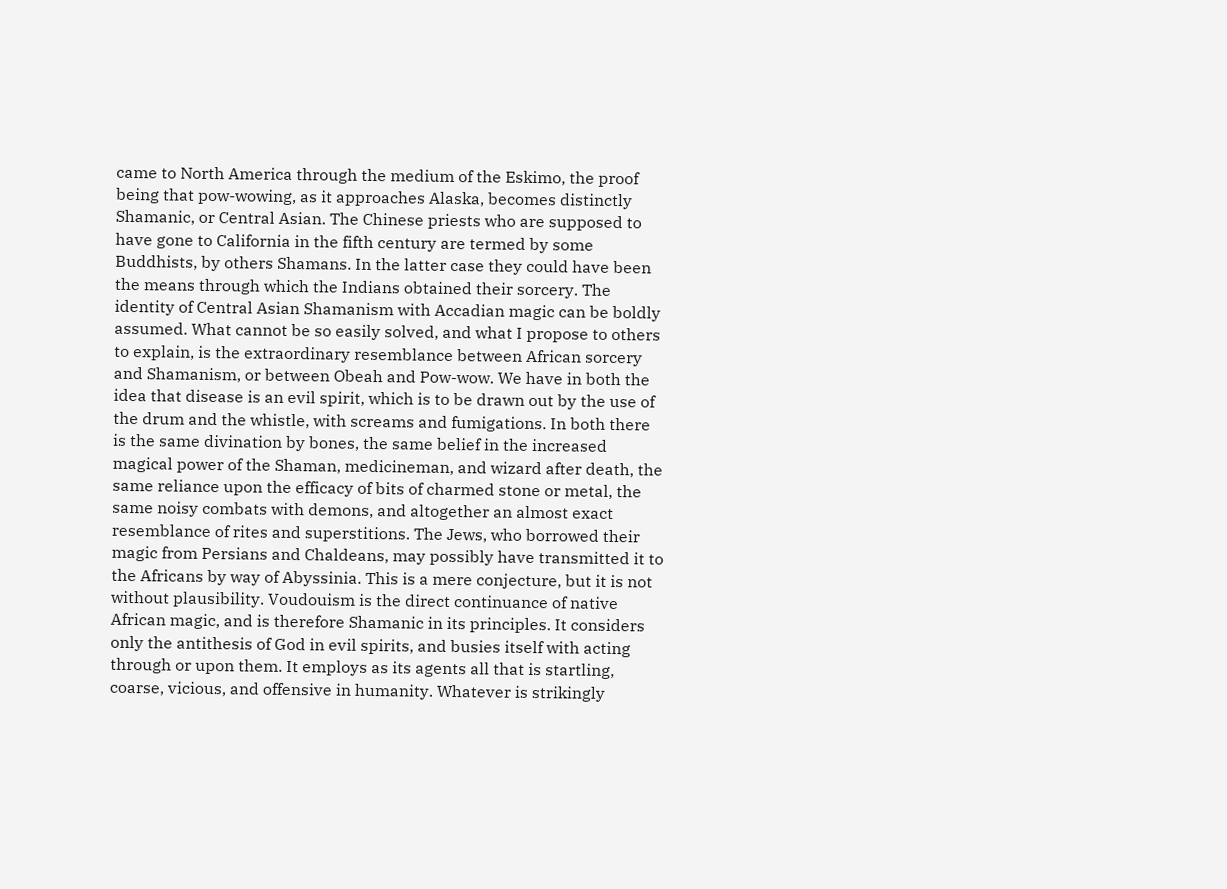came to North America through the medium of the Eskimo, the proof being that pow-wowing, as it approaches Alaska, becomes distinctly Shamanic, or Central Asian. The Chinese priests who are supposed to have gone to California in the fifth century are termed by some Buddhists, by others Shamans. In the latter case they could have been the means through which the Indians obtained their sorcery. The identity of Central Asian Shamanism with Accadian magic can be boldly assumed. What cannot be so easily solved, and what I propose to others to explain, is the extraordinary resemblance between African sorcery and Shamanism, or between Obeah and Pow-wow. We have in both the idea that disease is an evil spirit, which is to be drawn out by the use of the drum and the whistle, with screams and fumigations. In both there is the same divination by bones, the same belief in the increased magical power of the Shaman, medicineman, and wizard after death, the same reliance upon the efficacy of bits of charmed stone or metal, the same noisy combats with demons, and altogether an almost exact resemblance of rites and superstitions. The Jews, who borrowed their magic from Persians and Chaldeans, may possibly have transmitted it to the Africans by way of Abyssinia. This is a mere conjecture, but it is not without plausibility. Voudouism is the direct continuance of native African magic, and is therefore Shamanic in its principles. It considers only the antithesis of God in evil spirits, and busies itself with acting through or upon them. It employs as its agents all that is startling, coarse, vicious, and offensive in humanity. Whatever is strikingly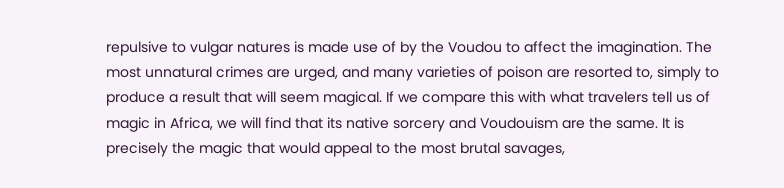repulsive to vulgar natures is made use of by the Voudou to affect the imagination. The most unnatural crimes are urged, and many varieties of poison are resorted to, simply to produce a result that will seem magical. If we compare this with what travelers tell us of magic in Africa, we will find that its native sorcery and Voudouism are the same. It is precisely the magic that would appeal to the most brutal savages,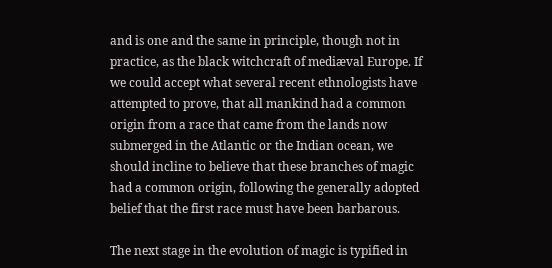and is one and the same in principle, though not in practice, as the black witchcraft of mediæval Europe. If we could accept what several recent ethnologists have attempted to prove, that all mankind had a common origin from a race that came from the lands now submerged in the Atlantic or the Indian ocean, we should incline to believe that these branches of magic had a common origin, following the generally adopted belief that the first race must have been barbarous.

The next stage in the evolution of magic is typified in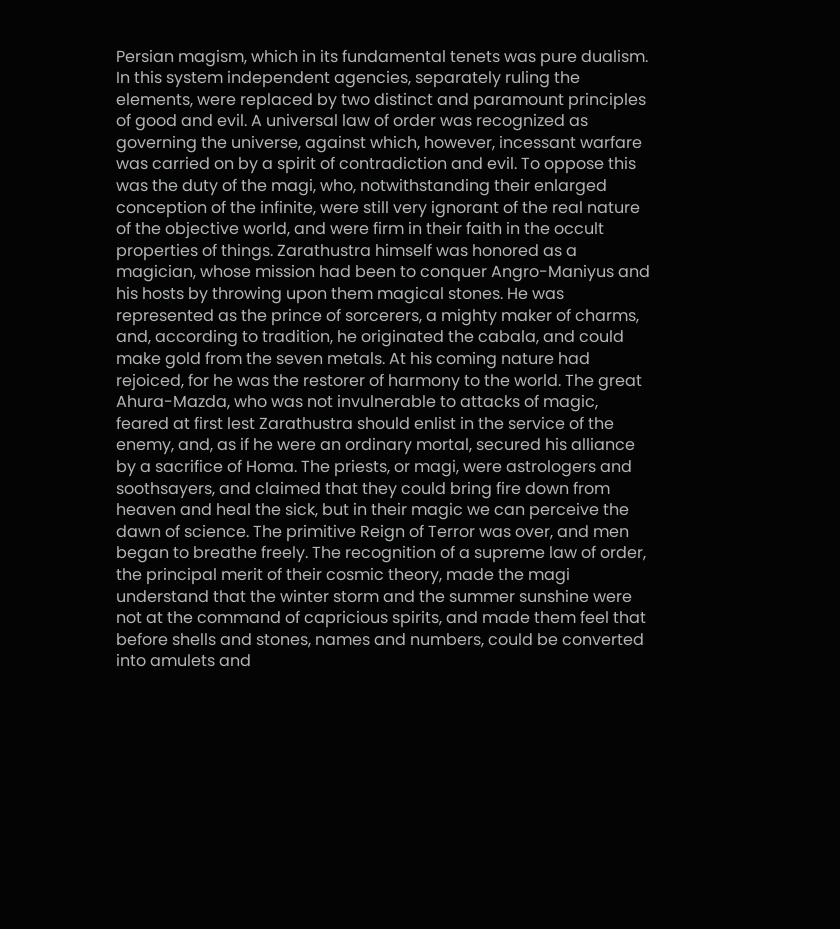Persian magism, which in its fundamental tenets was pure dualism. In this system independent agencies, separately ruling the elements, were replaced by two distinct and paramount principles of good and evil. A universal law of order was recognized as governing the universe, against which, however, incessant warfare was carried on by a spirit of contradiction and evil. To oppose this was the duty of the magi, who, notwithstanding their enlarged conception of the infinite, were still very ignorant of the real nature of the objective world, and were firm in their faith in the occult properties of things. Zarathustra himself was honored as a magician, whose mission had been to conquer Angro-Maniyus and his hosts by throwing upon them magical stones. He was represented as the prince of sorcerers, a mighty maker of charms, and, according to tradition, he originated the cabala, and could make gold from the seven metals. At his coming nature had rejoiced, for he was the restorer of harmony to the world. The great Ahura-Mazda, who was not invulnerable to attacks of magic, feared at first lest Zarathustra should enlist in the service of the enemy, and, as if he were an ordinary mortal, secured his alliance by a sacrifice of Homa. The priests, or magi, were astrologers and soothsayers, and claimed that they could bring fire down from heaven and heal the sick, but in their magic we can perceive the dawn of science. The primitive Reign of Terror was over, and men began to breathe freely. The recognition of a supreme law of order, the principal merit of their cosmic theory, made the magi understand that the winter storm and the summer sunshine were not at the command of capricious spirits, and made them feel that before shells and stones, names and numbers, could be converted into amulets and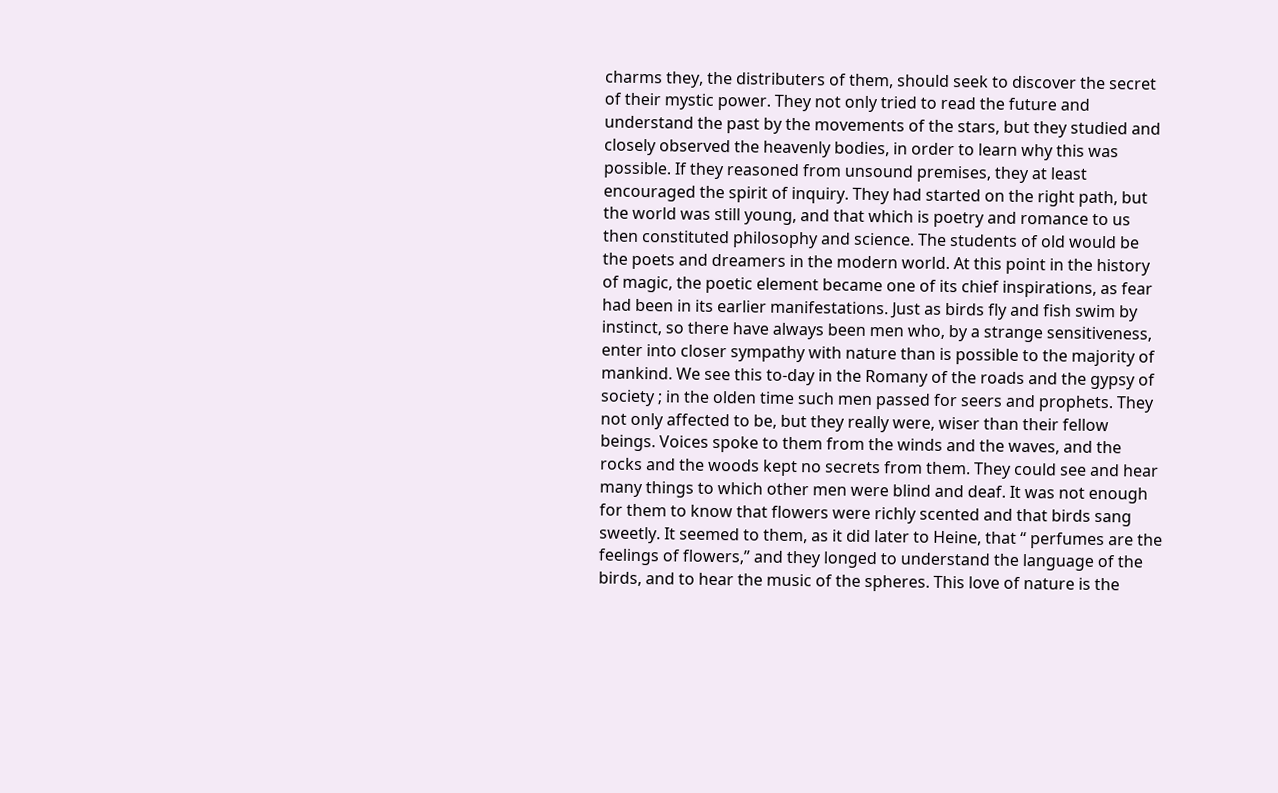charms they, the distributers of them, should seek to discover the secret of their mystic power. They not only tried to read the future and understand the past by the movements of the stars, but they studied and closely observed the heavenly bodies, in order to learn why this was possible. If they reasoned from unsound premises, they at least encouraged the spirit of inquiry. They had started on the right path, but the world was still young, and that which is poetry and romance to us then constituted philosophy and science. The students of old would be the poets and dreamers in the modern world. At this point in the history of magic, the poetic element became one of its chief inspirations, as fear had been in its earlier manifestations. Just as birds fly and fish swim by instinct, so there have always been men who, by a strange sensitiveness, enter into closer sympathy with nature than is possible to the majority of mankind. We see this to-day in the Romany of the roads and the gypsy of society ; in the olden time such men passed for seers and prophets. They not only affected to be, but they really were, wiser than their fellow beings. Voices spoke to them from the winds and the waves, and the rocks and the woods kept no secrets from them. They could see and hear many things to which other men were blind and deaf. It was not enough for them to know that flowers were richly scented and that birds sang sweetly. It seemed to them, as it did later to Heine, that “ perfumes are the feelings of flowers,” and they longed to understand the language of the birds, and to hear the music of the spheres. This love of nature is the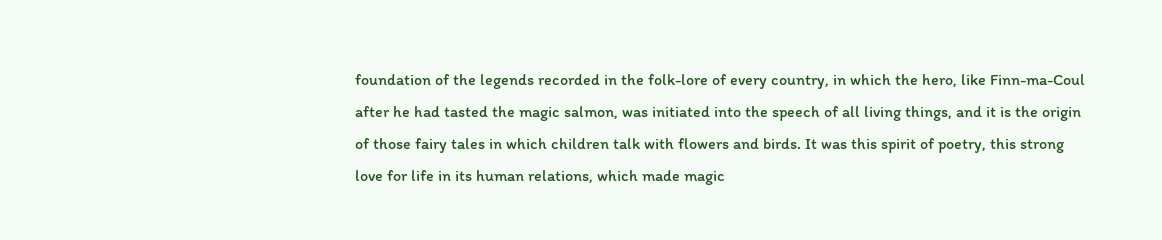foundation of the legends recorded in the folk-lore of every country, in which the hero, like Finn-ma-Coul after he had tasted the magic salmon, was initiated into the speech of all living things, and it is the origin of those fairy tales in which children talk with flowers and birds. It was this spirit of poetry, this strong love for life in its human relations, which made magic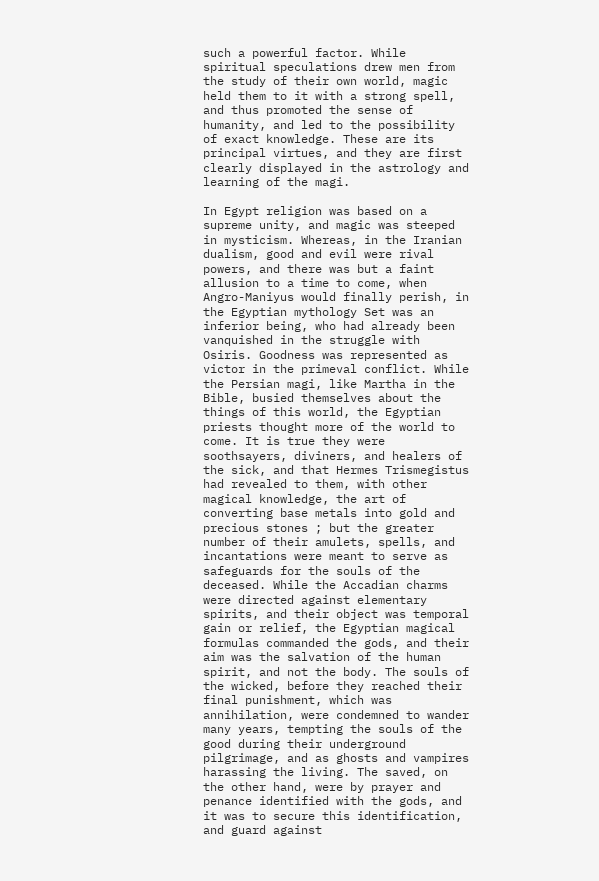such a powerful factor. While spiritual speculations drew men from the study of their own world, magic held them to it with a strong spell, and thus promoted the sense of humanity, and led to the possibility of exact knowledge. These are its principal virtues, and they are first clearly displayed in the astrology and learning of the magi.

In Egypt religion was based on a supreme unity, and magic was steeped in mysticism. Whereas, in the Iranian dualism, good and evil were rival powers, and there was but a faint allusion to a time to come, when Angro-Maniyus would finally perish, in the Egyptian mythology Set was an inferior being, who had already been vanquished in the struggle with Osiris. Goodness was represented as victor in the primeval conflict. While the Persian magi, like Martha in the Bible, busied themselves about the things of this world, the Egyptian priests thought more of the world to come. It is true they were soothsayers, diviners, and healers of the sick, and that Hermes Trismegistus had revealed to them, with other magical knowledge, the art of converting base metals into gold and precious stones ; but the greater number of their amulets, spells, and incantations were meant to serve as safeguards for the souls of the deceased. While the Accadian charms were directed against elementary spirits, and their object was temporal gain or relief, the Egyptian magical formulas commanded the gods, and their aim was the salvation of the human spirit, and not the body. The souls of the wicked, before they reached their final punishment, which was annihilation, were condemned to wander many years, tempting the souls of the good during their underground pilgrimage, and as ghosts and vampires harassing the living. The saved, on the other hand, were by prayer and penance identified with the gods, and it was to secure this identification, and guard against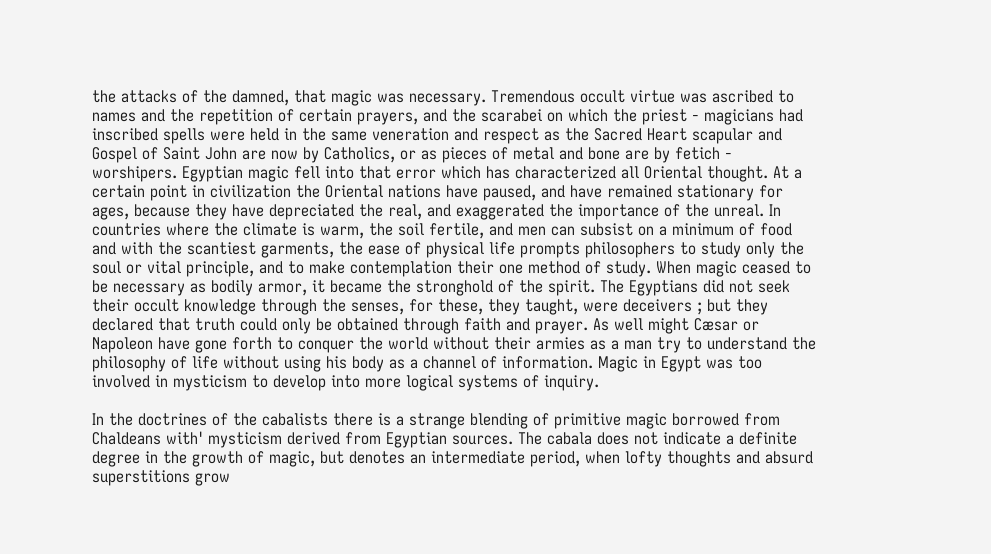the attacks of the damned, that magic was necessary. Tremendous occult virtue was ascribed to names and the repetition of certain prayers, and the scarabei on which the priest - magicians had inscribed spells were held in the same veneration and respect as the Sacred Heart scapular and Gospel of Saint John are now by Catholics, or as pieces of metal and bone are by fetich - worshipers. Egyptian magic fell into that error which has characterized all Oriental thought. At a certain point in civilization the Oriental nations have paused, and have remained stationary for ages, because they have depreciated the real, and exaggerated the importance of the unreal. In countries where the climate is warm, the soil fertile, and men can subsist on a minimum of food and with the scantiest garments, the ease of physical life prompts philosophers to study only the soul or vital principle, and to make contemplation their one method of study. When magic ceased to be necessary as bodily armor, it became the stronghold of the spirit. The Egyptians did not seek their occult knowledge through the senses, for these, they taught, were deceivers ; but they declared that truth could only be obtained through faith and prayer. As well might Cæsar or Napoleon have gone forth to conquer the world without their armies as a man try to understand the philosophy of life without using his body as a channel of information. Magic in Egypt was too involved in mysticism to develop into more logical systems of inquiry.

In the doctrines of the cabalists there is a strange blending of primitive magic borrowed from Chaldeans with' mysticism derived from Egyptian sources. The cabala does not indicate a definite degree in the growth of magic, but denotes an intermediate period, when lofty thoughts and absurd superstitions grow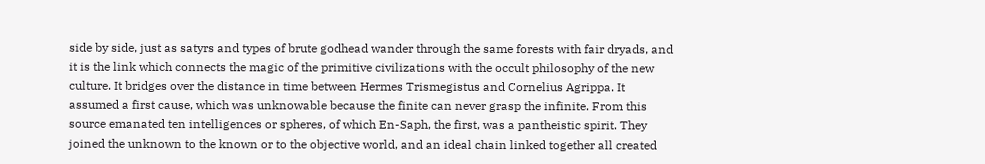side by side, just as satyrs and types of brute godhead wander through the same forests with fair dryads, and it is the link which connects the magic of the primitive civilizations with the occult philosophy of the new culture. It bridges over the distance in time between Hermes Trismegistus and Cornelius Agrippa. It assumed a first cause, which was unknowable because the finite can never grasp the infinite. From this source emanated ten intelligences or spheres, of which En-Saph, the first, was a pantheistic spirit. They joined the unknown to the known or to the objective world, and an ideal chain linked together all created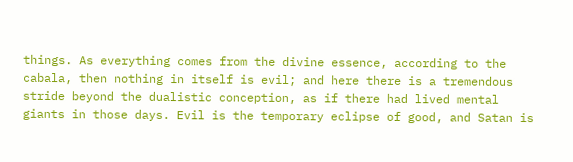things. As everything comes from the divine essence, according to the cabala, then nothing in itself is evil; and here there is a tremendous stride beyond the dualistic conception, as if there had lived mental giants in those days. Evil is the temporary eclipse of good, and Satan is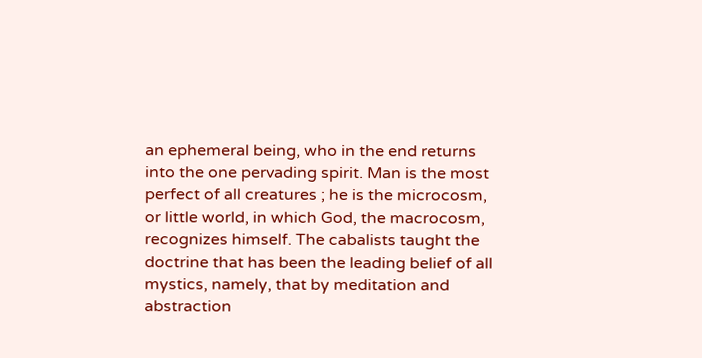an ephemeral being, who in the end returns into the one pervading spirit. Man is the most perfect of all creatures ; he is the microcosm, or little world, in which God, the macrocosm, recognizes himself. The cabalists taught the doctrine that has been the leading belief of all mystics, namely, that by meditation and abstraction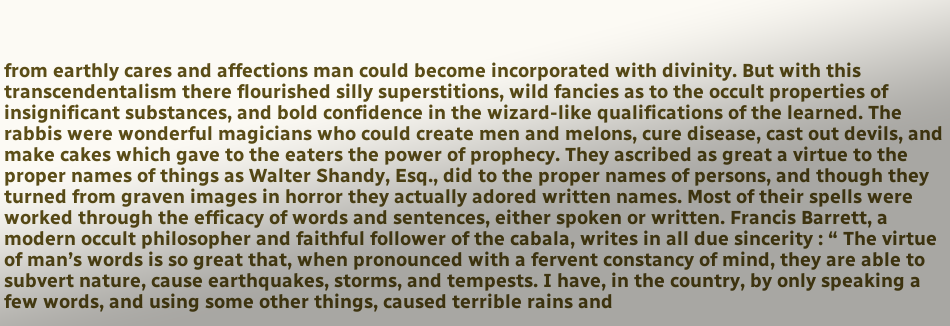from earthly cares and affections man could become incorporated with divinity. But with this transcendentalism there flourished silly superstitions, wild fancies as to the occult properties of insignificant substances, and bold confidence in the wizard-like qualifications of the learned. The rabbis were wonderful magicians who could create men and melons, cure disease, cast out devils, and make cakes which gave to the eaters the power of prophecy. They ascribed as great a virtue to the proper names of things as Walter Shandy, Esq., did to the proper names of persons, and though they turned from graven images in horror they actually adored written names. Most of their spells were worked through the efficacy of words and sentences, either spoken or written. Francis Barrett, a modern occult philosopher and faithful follower of the cabala, writes in all due sincerity : “ The virtue of man’s words is so great that, when pronounced with a fervent constancy of mind, they are able to subvert nature, cause earthquakes, storms, and tempests. I have, in the country, by only speaking a few words, and using some other things, caused terrible rains and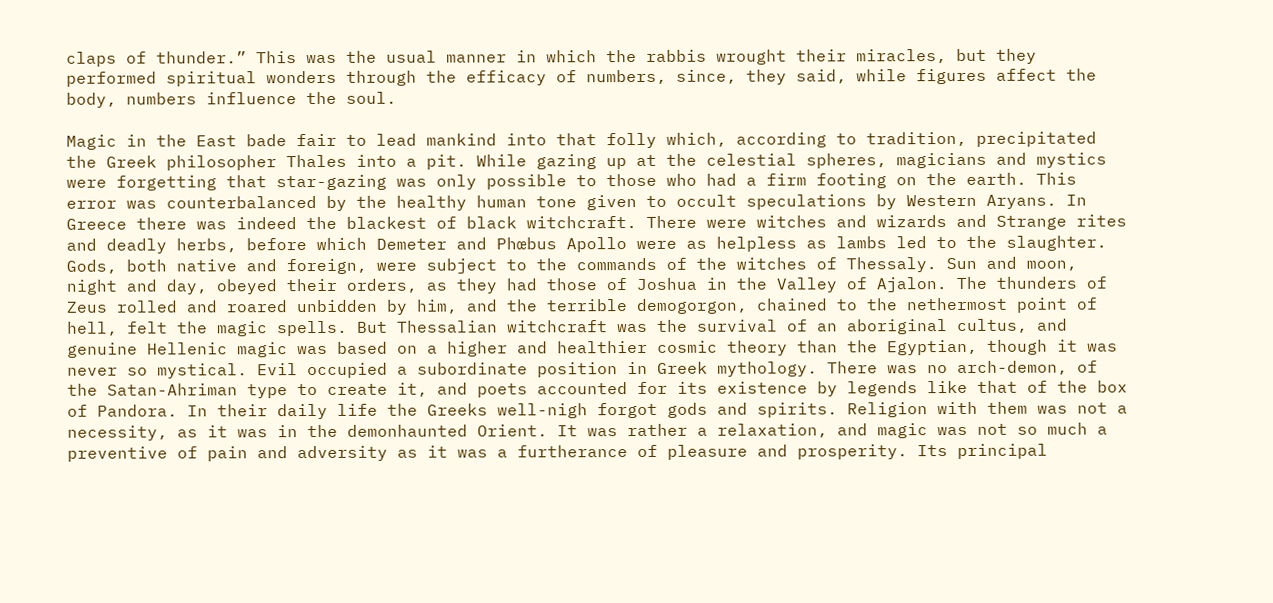claps of thunder.” This was the usual manner in which the rabbis wrought their miracles, but they performed spiritual wonders through the efficacy of numbers, since, they said, while figures affect the body, numbers influence the soul.

Magic in the East bade fair to lead mankind into that folly which, according to tradition, precipitated the Greek philosopher Thales into a pit. While gazing up at the celestial spheres, magicians and mystics were forgetting that star-gazing was only possible to those who had a firm footing on the earth. This error was counterbalanced by the healthy human tone given to occult speculations by Western Aryans. In Greece there was indeed the blackest of black witchcraft. There were witches and wizards and Strange rites and deadly herbs, before which Demeter and Phœbus Apollo were as helpless as lambs led to the slaughter. Gods, both native and foreign, were subject to the commands of the witches of Thessaly. Sun and moon, night and day, obeyed their orders, as they had those of Joshua in the Valley of Ajalon. The thunders of Zeus rolled and roared unbidden by him, and the terrible demogorgon, chained to the nethermost point of hell, felt the magic spells. But Thessalian witchcraft was the survival of an aboriginal cultus, and genuine Hellenic magic was based on a higher and healthier cosmic theory than the Egyptian, though it was never so mystical. Evil occupied a subordinate position in Greek mythology. There was no arch-demon, of the Satan-Ahriman type to create it, and poets accounted for its existence by legends like that of the box of Pandora. In their daily life the Greeks well-nigh forgot gods and spirits. Religion with them was not a necessity, as it was in the demonhaunted Orient. It was rather a relaxation, and magic was not so much a preventive of pain and adversity as it was a furtherance of pleasure and prosperity. Its principal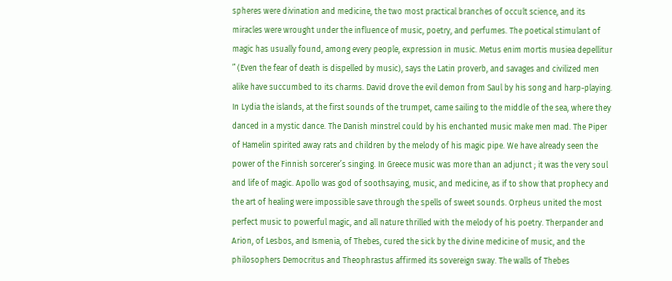spheres were divination and medicine, the two most practical branches of occult science, and its miracles were wrought under the influence of music, poetry, and perfumes. The poetical stimulant of magic has usually found, among every people, expression in music. Metus enim mortis musiea depellitur ” (Even the fear of death is dispelled by music), says the Latin proverb, and savages and civilized men alike have succumbed to its charms. David drove the evil demon from Saul by his song and harp-playing. In Lydia the islands, at the first sounds of the trumpet, came sailing to the middle of the sea, where they danced in a mystic dance. The Danish minstrel could by his enchanted music make men mad. The Piper of Hamelin spirited away rats and children by the melody of his magic pipe. We have already seen the power of the Finnish sorcerer’s singing. In Greece music was more than an adjunct ; it was the very soul and life of magic. Apollo was god of soothsaying, music, and medicine, as if to show that prophecy and the art of healing were impossible save through the spells of sweet sounds. Orpheus united the most perfect music to powerful magic, and all nature thrilled with the melody of his poetry. Therpander and Arion, of Lesbos, and Ismenia, of Thebes, cured the sick by the divine medicine of music, and the philosophers Democritus and Theophrastus affirmed its sovereign sway. The walls of Thebes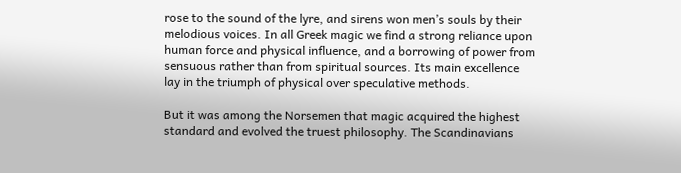rose to the sound of the lyre, and sirens won men’s souls by their melodious voices. In all Greek magic we find a strong reliance upon human force and physical influence, and a borrowing of power from sensuous rather than from spiritual sources. Its main excellence lay in the triumph of physical over speculative methods.

But it was among the Norsemen that magic acquired the highest standard and evolved the truest philosophy. The Scandinavians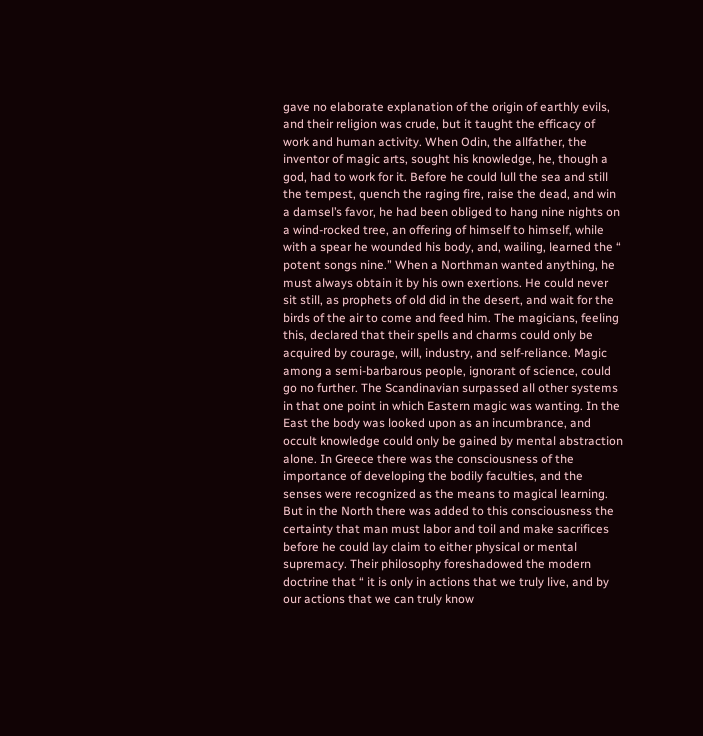gave no elaborate explanation of the origin of earthly evils, and their religion was crude, but it taught the efficacy of work and human activity. When Odin, the allfather, the inventor of magic arts, sought his knowledge, he, though a god, had to work for it. Before he could lull the sea and still the tempest, quench the raging fire, raise the dead, and win a damsel’s favor, he had been obliged to hang nine nights on a wind-rocked tree, an offering of himself to himself, while with a spear he wounded his body, and, wailing, learned the “ potent songs nine.” When a Northman wanted anything, he must always obtain it by his own exertions. He could never sit still, as prophets of old did in the desert, and wait for the birds of the air to come and feed him. The magicians, feeling this, declared that their spells and charms could only be acquired by courage, will, industry, and self-reliance. Magic among a semi-barbarous people, ignorant of science, could go no further. The Scandinavian surpassed all other systems in that one point in which Eastern magic was wanting. In the East the body was looked upon as an incumbrance, and occult knowledge could only be gained by mental abstraction alone. In Greece there was the consciousness of the importance of developing the bodily faculties, and the senses were recognized as the means to magical learning. But in the North there was added to this consciousness the certainty that man must labor and toil and make sacrifices before he could lay claim to either physical or mental supremacy. Their philosophy foreshadowed the modern doctrine that “ it is only in actions that we truly live, and by our actions that we can truly know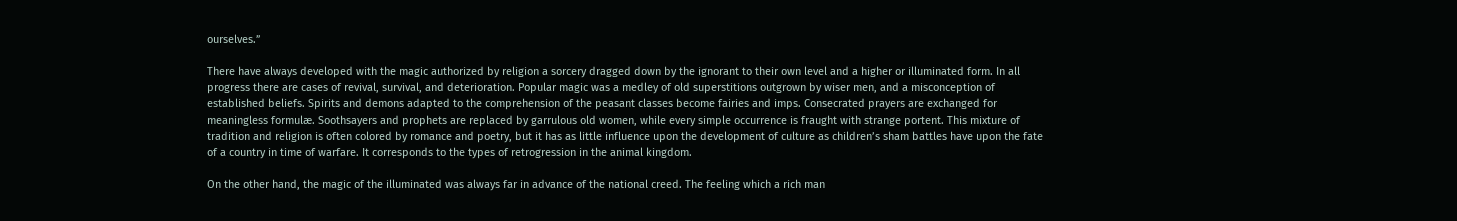ourselves.”

There have always developed with the magic authorized by religion a sorcery dragged down by the ignorant to their own level and a higher or illuminated form. In all progress there are cases of revival, survival, and deterioration. Popular magic was a medley of old superstitions outgrown by wiser men, and a misconception of established beliefs. Spirits and demons adapted to the comprehension of the peasant classes become fairies and imps. Consecrated prayers are exchanged for meaningless formulæ. Soothsayers and prophets are replaced by garrulous old women, while every simple occurrence is fraught with strange portent. This mixture of tradition and religion is often colored by romance and poetry, but it has as little influence upon the development of culture as children’s sham battles have upon the fate of a country in time of warfare. It corresponds to the types of retrogression in the animal kingdom.

On the other hand, the magic of the illuminated was always far in advance of the national creed. The feeling which a rich man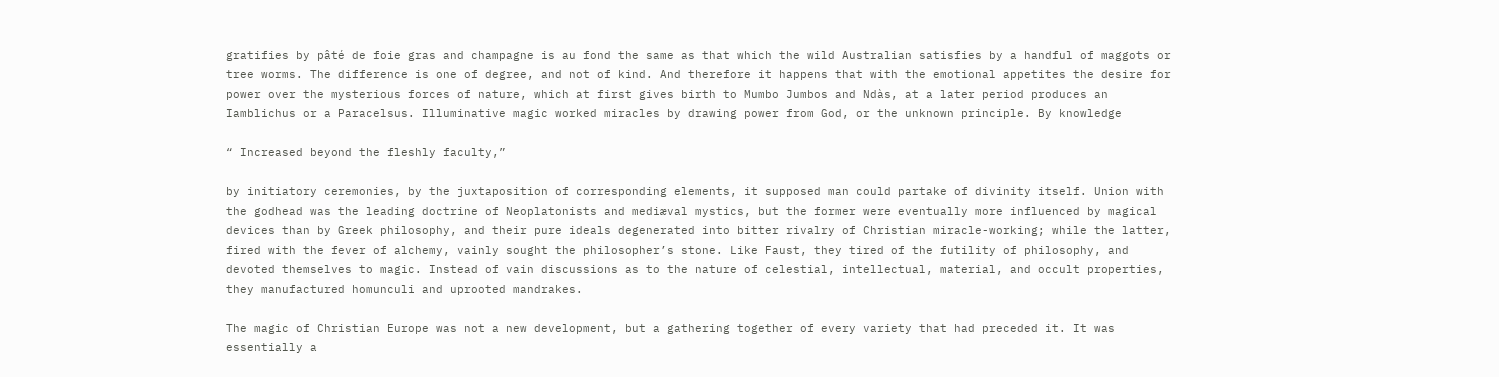gratifies by pâté de foie gras and champagne is au fond the same as that which the wild Australian satisfies by a handful of maggots or tree worms. The difference is one of degree, and not of kind. And therefore it happens that with the emotional appetites the desire for power over the mysterious forces of nature, which at first gives birth to Mumbo Jumbos and Ndàs, at a later period produces an Iamblichus or a Paracelsus. Illuminative magic worked miracles by drawing power from God, or the unknown principle. By knowledge

“ Increased beyond the fleshly faculty,”

by initiatory ceremonies, by the juxtaposition of corresponding elements, it supposed man could partake of divinity itself. Union with the godhead was the leading doctrine of Neoplatonists and mediæval mystics, but the former were eventually more influenced by magical devices than by Greek philosophy, and their pure ideals degenerated into bitter rivalry of Christian miracle-working; while the latter, fired with the fever of alchemy, vainly sought the philosopher’s stone. Like Faust, they tired of the futility of philosophy, and devoted themselves to magic. Instead of vain discussions as to the nature of celestial, intellectual, material, and occult properties, they manufactured homunculi and uprooted mandrakes.

The magic of Christian Europe was not a new development, but a gathering together of every variety that had preceded it. It was essentially a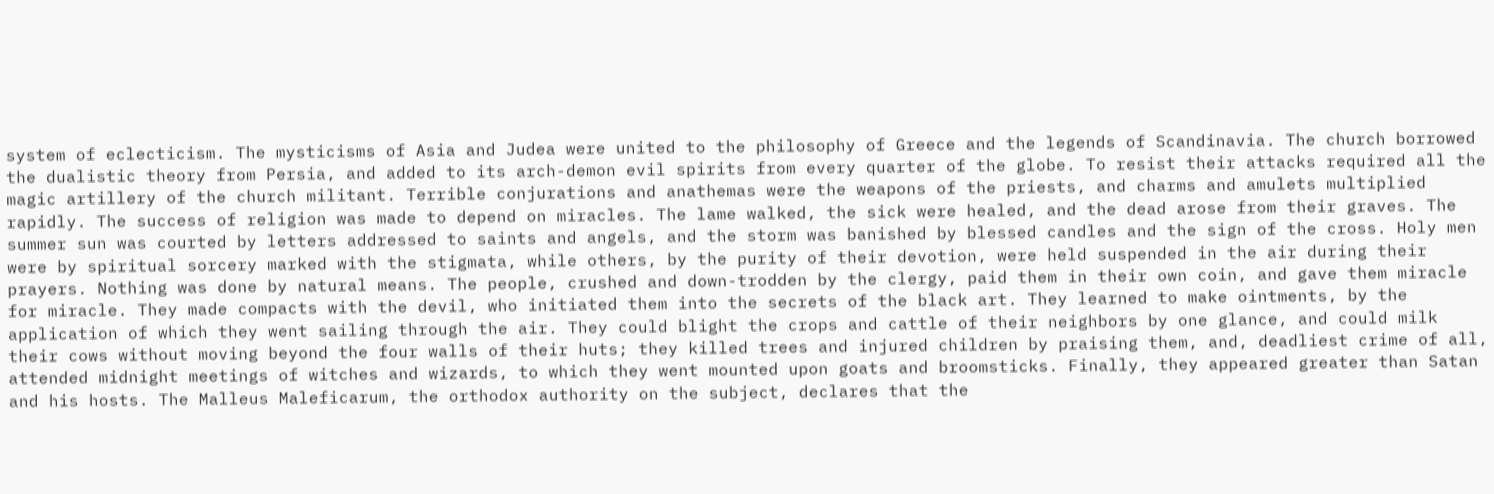system of eclecticism. The mysticisms of Asia and Judea were united to the philosophy of Greece and the legends of Scandinavia. The church borrowed the dualistic theory from Persia, and added to its arch-demon evil spirits from every quarter of the globe. To resist their attacks required all the magic artillery of the church militant. Terrible conjurations and anathemas were the weapons of the priests, and charms and amulets multiplied rapidly. The success of religion was made to depend on miracles. The lame walked, the sick were healed, and the dead arose from their graves. The summer sun was courted by letters addressed to saints and angels, and the storm was banished by blessed candles and the sign of the cross. Holy men were by spiritual sorcery marked with the stigmata, while others, by the purity of their devotion, were held suspended in the air during their prayers. Nothing was done by natural means. The people, crushed and down-trodden by the clergy, paid them in their own coin, and gave them miracle for miracle. They made compacts with the devil, who initiated them into the secrets of the black art. They learned to make ointments, by the application of which they went sailing through the air. They could blight the crops and cattle of their neighbors by one glance, and could milk their cows without moving beyond the four walls of their huts; they killed trees and injured children by praising them, and, deadliest crime of all, attended midnight meetings of witches and wizards, to which they went mounted upon goats and broomsticks. Finally, they appeared greater than Satan and his hosts. The Malleus Maleficarum, the orthodox authority on the subject, declares that the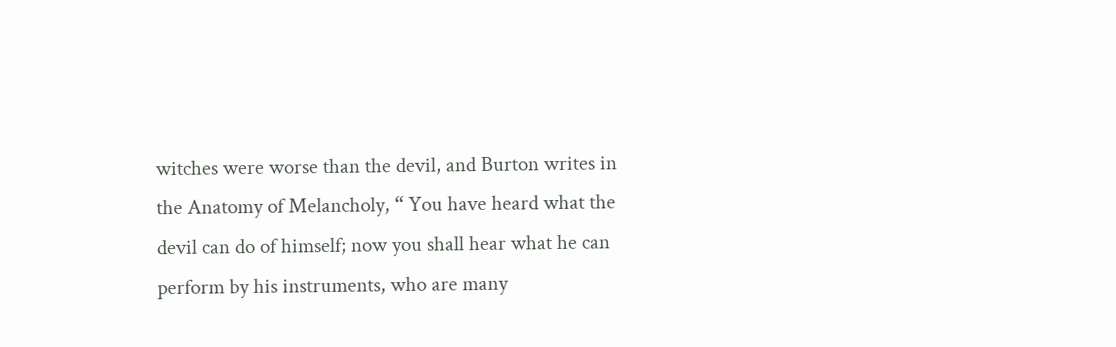witches were worse than the devil, and Burton writes in the Anatomy of Melancholy, “ You have heard what the devil can do of himself; now you shall hear what he can perform by his instruments, who are many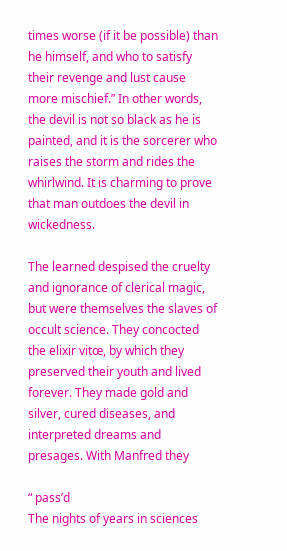times worse (if it be possible) than he himself, and who to satisfy their revenge and lust cause more mischief.” In other words, the devil is not so black as he is painted, and it is the sorcerer who raises the storm and rides the whirlwind. It is charming to prove that man outdoes the devil in wickedness.

The learned despised the cruelty and ignorance of clerical magic, but were themselves the slaves of occult science. They concocted the elixir vitœ, by which they preserved their youth and lived forever. They made gold and silver, cured diseases, and interpreted dreams and presages. With Manfred they

“ pass’d
The nights of years in sciences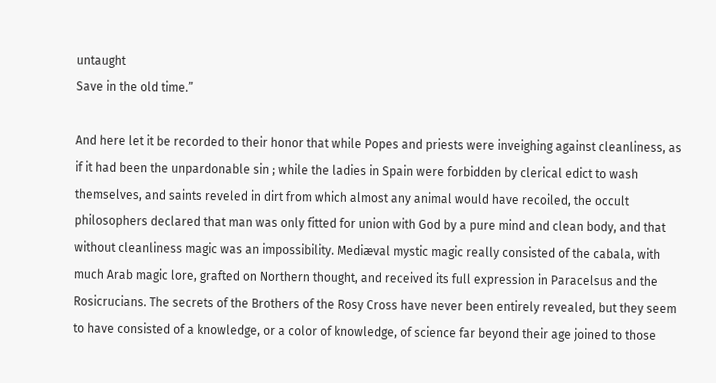untaught
Save in the old time.”

And here let it be recorded to their honor that while Popes and priests were inveighing against cleanliness, as if it had been the unpardonable sin ; while the ladies in Spain were forbidden by clerical edict to wash themselves, and saints reveled in dirt from which almost any animal would have recoiled, the occult philosophers declared that man was only fitted for union with God by a pure mind and clean body, and that without cleanliness magic was an impossibility. Mediæval mystic magic really consisted of the cabala, with much Arab magic lore, grafted on Northern thought, and received its full expression in Paracelsus and the Rosicrucians. The secrets of the Brothers of the Rosy Cross have never been entirely revealed, but they seem to have consisted of a knowledge, or a color of knowledge, of science far beyond their age joined to those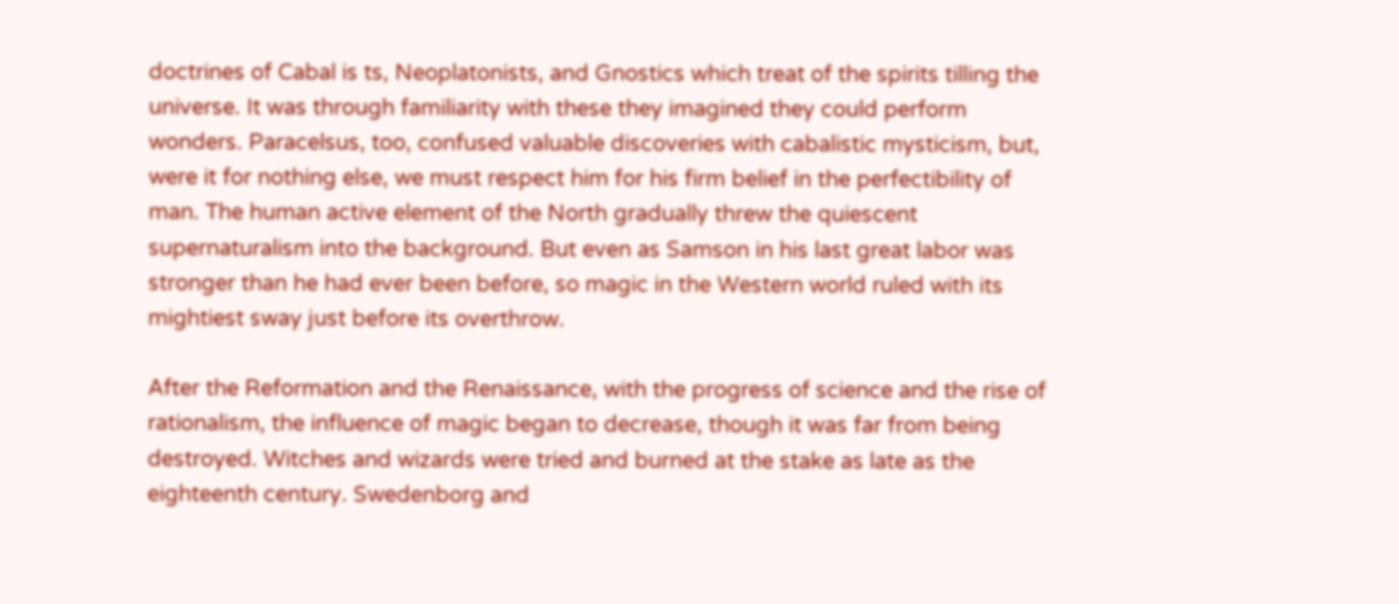doctrines of Cabal is ts, Neoplatonists, and Gnostics which treat of the spirits tilling the universe. It was through familiarity with these they imagined they could perform wonders. Paracelsus, too, confused valuable discoveries with cabalistic mysticism, but, were it for nothing else, we must respect him for his firm belief in the perfectibility of man. The human active element of the North gradually threw the quiescent supernaturalism into the background. But even as Samson in his last great labor was stronger than he had ever been before, so magic in the Western world ruled with its mightiest sway just before its overthrow.

After the Reformation and the Renaissance, with the progress of science and the rise of rationalism, the influence of magic began to decrease, though it was far from being destroyed. Witches and wizards were tried and burned at the stake as late as the eighteenth century. Swedenborg and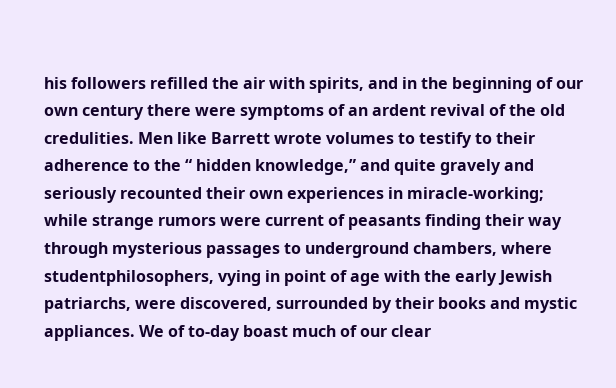his followers refilled the air with spirits, and in the beginning of our own century there were symptoms of an ardent revival of the old credulities. Men like Barrett wrote volumes to testify to their adherence to the “ hidden knowledge,” and quite gravely and seriously recounted their own experiences in miracle-working; while strange rumors were current of peasants finding their way through mysterious passages to underground chambers, where studentphilosophers, vying in point of age with the early Jewish patriarchs, were discovered, surrounded by their books and mystic appliances. We of to-day boast much of our clear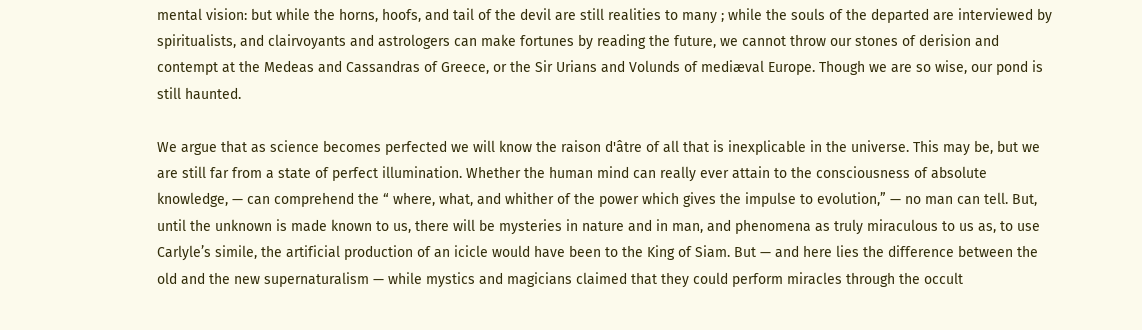mental vision: but while the horns, hoofs, and tail of the devil are still realities to many ; while the souls of the departed are interviewed by spiritualists, and clairvoyants and astrologers can make fortunes by reading the future, we cannot throw our stones of derision and contempt at the Medeas and Cassandras of Greece, or the Sir Urians and Volunds of mediæval Europe. Though we are so wise, our pond is still haunted.

We argue that as science becomes perfected we will know the raison d'âtre of all that is inexplicable in the universe. This may be, but we are still far from a state of perfect illumination. Whether the human mind can really ever attain to the consciousness of absolute knowledge, — can comprehend the “ where, what, and whither of the power which gives the impulse to evolution,” — no man can tell. But, until the unknown is made known to us, there will be mysteries in nature and in man, and phenomena as truly miraculous to us as, to use Carlyle’s simile, the artificial production of an icicle would have been to the King of Siam. But — and here lies the difference between the old and the new supernaturalism — while mystics and magicians claimed that they could perform miracles through the occult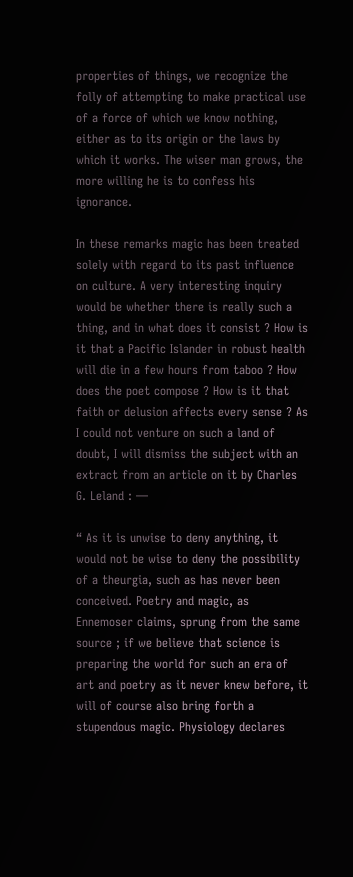properties of things, we recognize the folly of attempting to make practical use of a force of which we know nothing, either as to its origin or the laws by which it works. The wiser man grows, the more willing he is to confess his ignorance.

In these remarks magic has been treated solely with regard to its past influence on culture. A very interesting inquiry would be whether there is really such a thing, and in what does it consist ? How is it that a Pacific Islander in robust health will die in a few hours from taboo ? How does the poet compose ? How is it that faith or delusion affects every sense ? As I could not venture on such a land of doubt, I will dismiss the subject with an extract from an article on it by Charles G. Leland : —

“ As it is unwise to deny anything, it would not be wise to deny the possibility of a theurgia, such as has never been conceived. Poetry and magic, as Ennemoser claims, sprung from the same source ; if we believe that science is preparing the world for such an era of art and poetry as it never knew before, it will of course also bring forth a stupendous magic. Physiology declares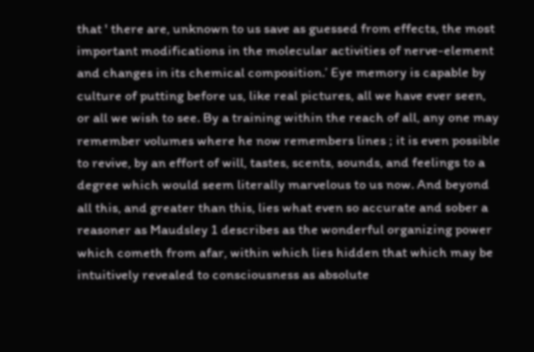that ' there are, unknown to us save as guessed from effects, the most important modifications in the molecular activities of nerve-element and changes in its chemical composition.’ Eye memory is capable by culture of putting before us, like real pictures, all we have ever seen, or all we wish to see. By a training within the reach of all, any one may remember volumes where he now remembers lines ; it is even possible to revive, by an effort of will, tastes, scents, sounds, and feelings to a degree which would seem literally marvelous to us now. And beyond all this, and greater than this, lies what even so accurate and sober a reasoner as Maudsley 1 describes as the wonderful organizing power which cometh from afar, within which lies hidden that which may be intuitively revealed to consciousness as absolute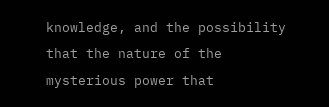knowledge, and the possibility that the nature of the mysterious power that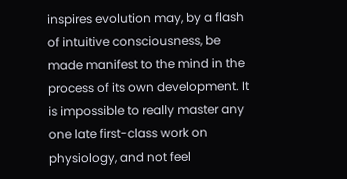inspires evolution may, by a flash of intuitive consciousness, be made manifest to the mind in the process of its own development. It is impossible to really master any one late first-class work on physiology, and not feel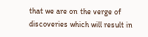that we are on the verge of discoveries which will result in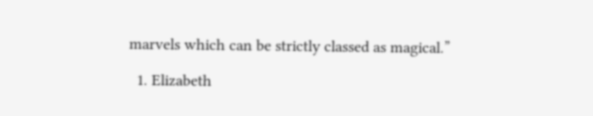marvels which can be strictly classed as magical.”

  1. Elizabeth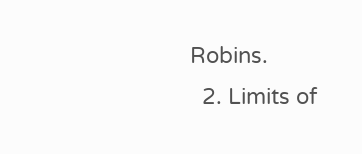Robins.
  2. Limits of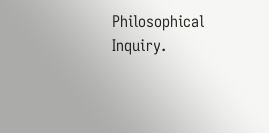Philosophical Inquiry.